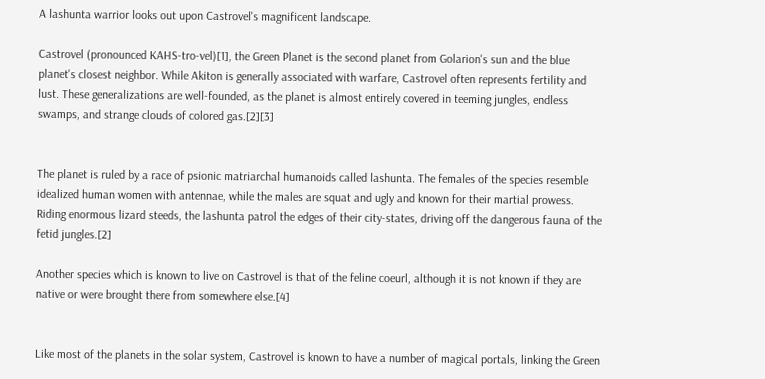A lashunta warrior looks out upon Castrovel's magnificent landscape.

Castrovel (pronounced KAHS-tro-vel)[1], the Green Planet is the second planet from Golarion's sun and the blue planet's closest neighbor. While Akiton is generally associated with warfare, Castrovel often represents fertility and lust. These generalizations are well-founded, as the planet is almost entirely covered in teeming jungles, endless swamps, and strange clouds of colored gas.[2][3]


The planet is ruled by a race of psionic matriarchal humanoids called lashunta. The females of the species resemble idealized human women with antennae, while the males are squat and ugly and known for their martial prowess. Riding enormous lizard steeds, the lashunta patrol the edges of their city-states, driving off the dangerous fauna of the fetid jungles.[2]

Another species which is known to live on Castrovel is that of the feline coeurl, although it is not known if they are native or were brought there from somewhere else.[4]


Like most of the planets in the solar system, Castrovel is known to have a number of magical portals, linking the Green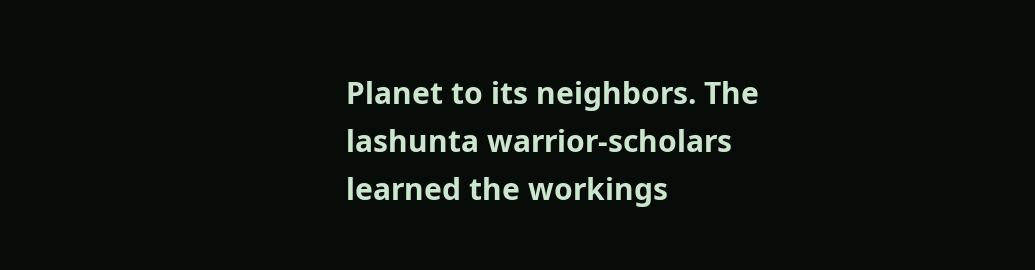Planet to its neighbors. The lashunta warrior-scholars learned the workings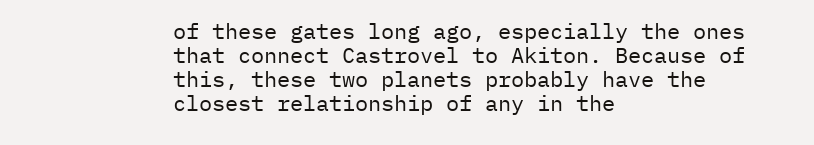of these gates long ago, especially the ones that connect Castrovel to Akiton. Because of this, these two planets probably have the closest relationship of any in the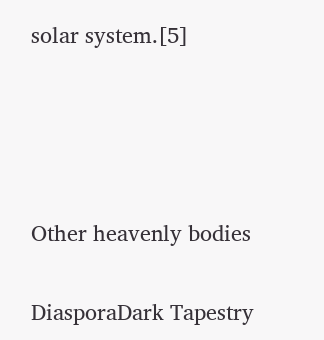solar system.[5]




Other heavenly bodies

DiasporaDark Tapestry